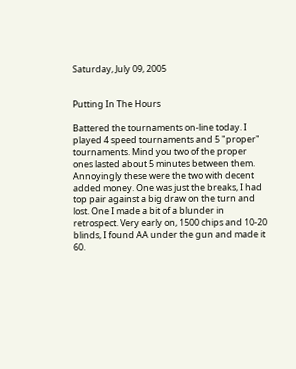Saturday, July 09, 2005


Putting In The Hours

Battered the tournaments on-line today. I played 4 speed tournaments and 5 "proper" tournaments. Mind you two of the proper ones lasted about 5 minutes between them. Annoyingly these were the two with decent added money. One was just the breaks, I had top pair against a big draw on the turn and lost. One I made a bit of a blunder in retrospect. Very early on, 1500 chips and 10-20 blinds, I found AA under the gun and made it 60.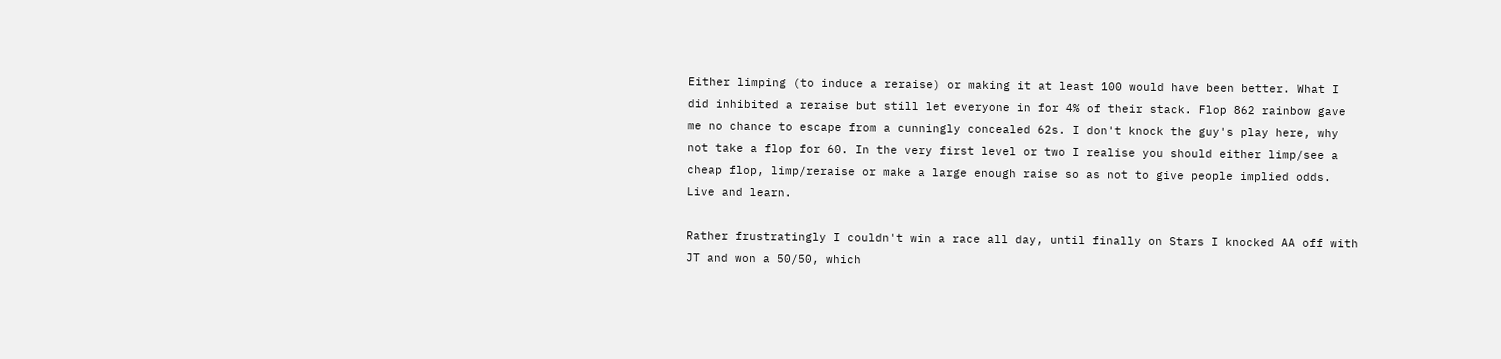Either limping (to induce a reraise) or making it at least 100 would have been better. What I did inhibited a reraise but still let everyone in for 4% of their stack. Flop 862 rainbow gave me no chance to escape from a cunningly concealed 62s. I don't knock the guy's play here, why not take a flop for 60. In the very first level or two I realise you should either limp/see a cheap flop, limp/reraise or make a large enough raise so as not to give people implied odds. Live and learn.

Rather frustratingly I couldn't win a race all day, until finally on Stars I knocked AA off with JT and won a 50/50, which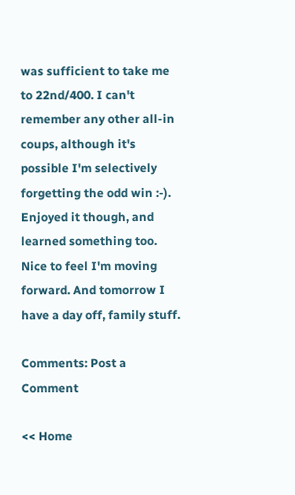was sufficient to take me to 22nd/400. I can't remember any other all-in coups, although it's possible I'm selectively forgetting the odd win :-). Enjoyed it though, and learned something too. Nice to feel I'm moving forward. And tomorrow I have a day off, family stuff.

Comments: Post a Comment

<< Home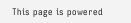This page is powered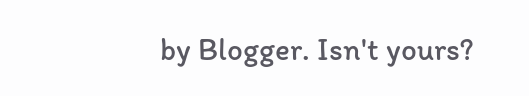by Blogger. Isn't yours?